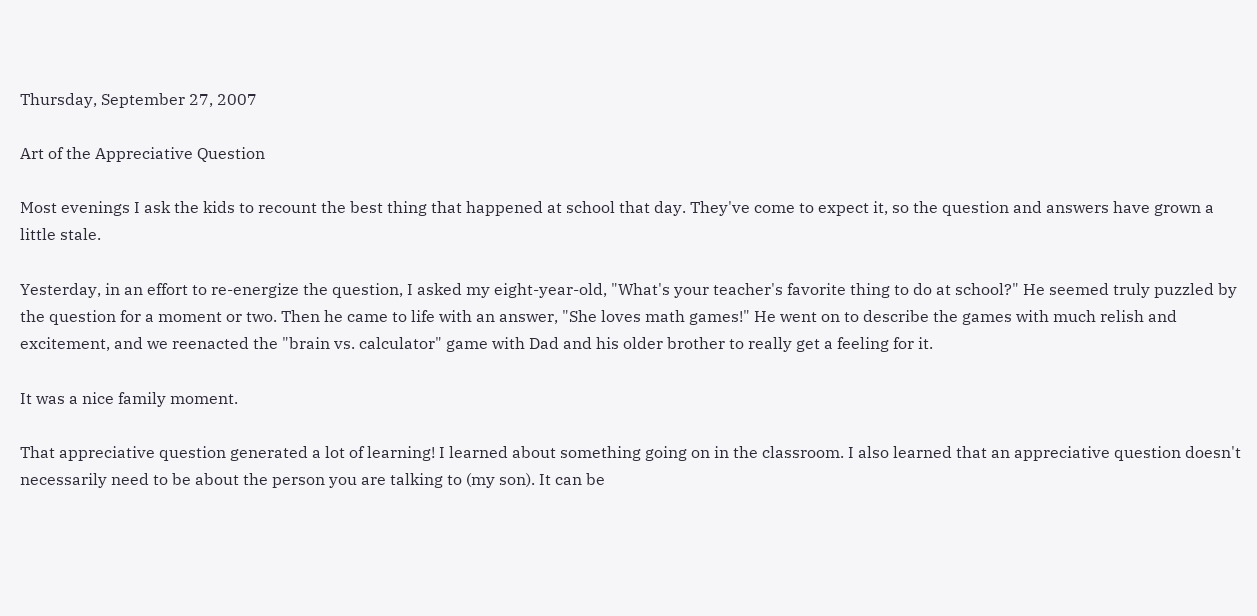Thursday, September 27, 2007

Art of the Appreciative Question

Most evenings I ask the kids to recount the best thing that happened at school that day. They've come to expect it, so the question and answers have grown a little stale.

Yesterday, in an effort to re-energize the question, I asked my eight-year-old, "What's your teacher's favorite thing to do at school?" He seemed truly puzzled by the question for a moment or two. Then he came to life with an answer, "She loves math games!" He went on to describe the games with much relish and excitement, and we reenacted the "brain vs. calculator" game with Dad and his older brother to really get a feeling for it.

It was a nice family moment.

That appreciative question generated a lot of learning! I learned about something going on in the classroom. I also learned that an appreciative question doesn't necessarily need to be about the person you are talking to (my son). It can be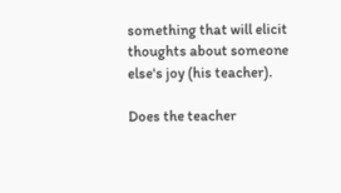something that will elicit thoughts about someone else's joy (his teacher).

Does the teacher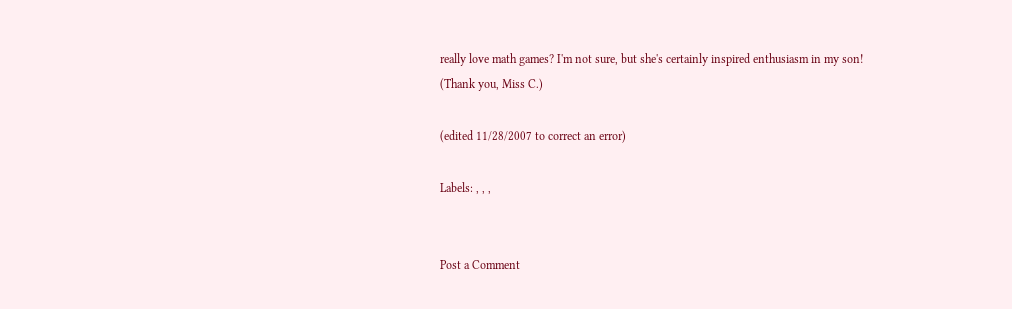really love math games? I'm not sure, but she's certainly inspired enthusiasm in my son! (Thank you, Miss C.)

(edited 11/28/2007 to correct an error)

Labels: , , ,


Post a Comment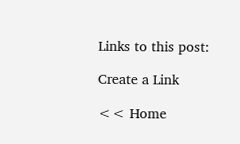Links to this post:

Create a Link

<< Home